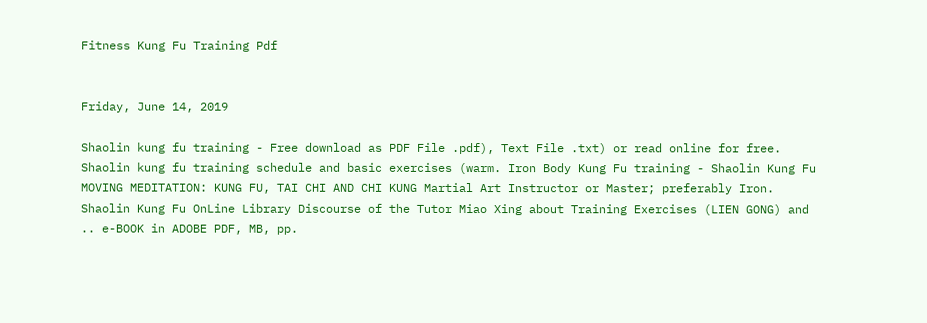Fitness Kung Fu Training Pdf


Friday, June 14, 2019

Shaolin kung fu training - Free download as PDF File .pdf), Text File .txt) or read online for free. Shaolin kung fu training schedule and basic exercises (warm. Iron Body Kung Fu training - Shaolin Kung Fu MOVING MEDITATION: KUNG FU, TAI CHI AND CHI KUNG Martial Art Instructor or Master; preferably Iron. Shaolin Kung Fu OnLine Library Discourse of the Tutor Miao Xing about Training Exercises (LIEN GONG) and .. e-BOOK in ADOBE PDF, MB, pp.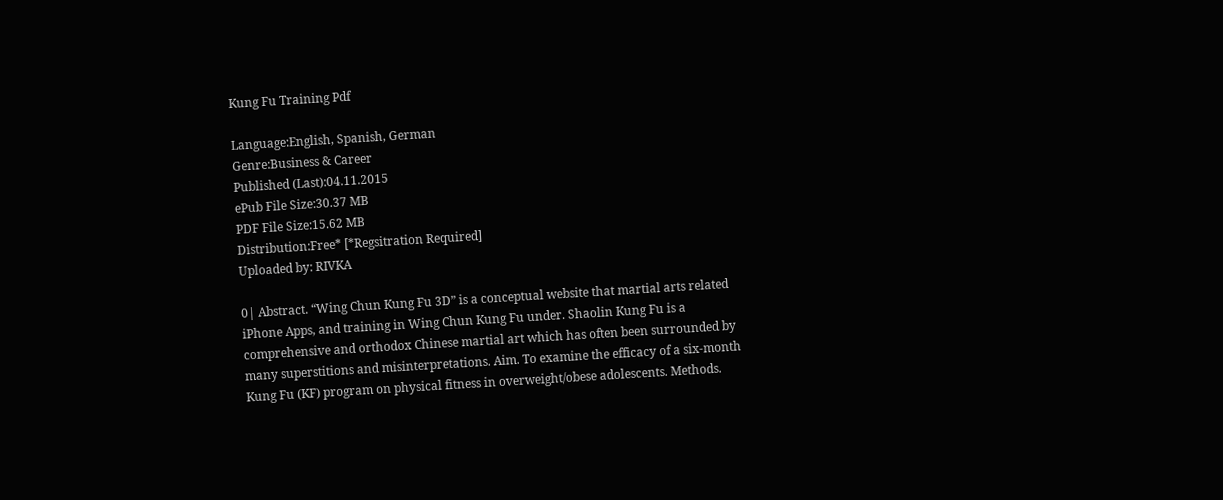Kung Fu Training Pdf

Language:English, Spanish, German
Genre:Business & Career
Published (Last):04.11.2015
ePub File Size:30.37 MB
PDF File Size:15.62 MB
Distribution:Free* [*Regsitration Required]
Uploaded by: RIVKA

0| Abstract. “Wing Chun Kung Fu 3D” is a conceptual website that martial arts related iPhone Apps, and training in Wing Chun Kung Fu under. Shaolin Kung Fu is a comprehensive and orthodox Chinese martial art which has often been surrounded by many superstitions and misinterpretations. Aim. To examine the efficacy of a six-month Kung Fu (KF) program on physical fitness in overweight/obese adolescents. Methods.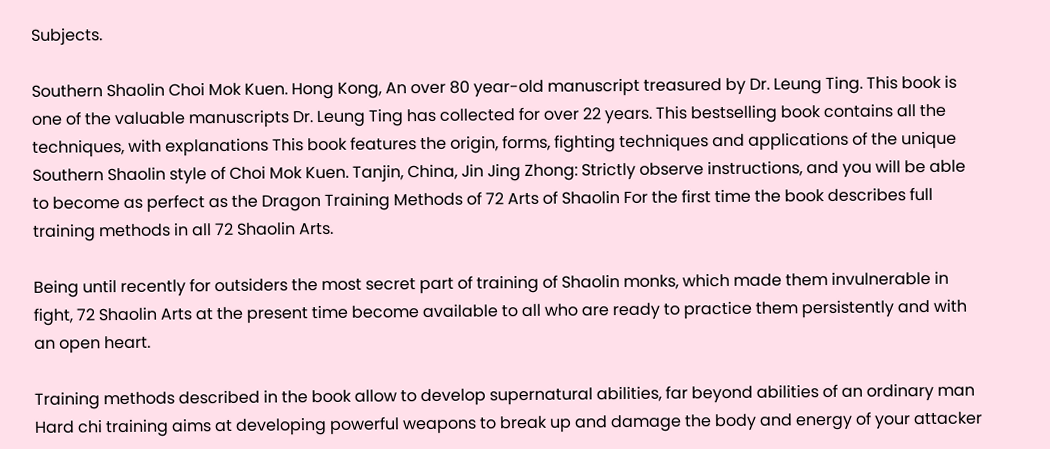Subjects.

Southern Shaolin Choi Mok Kuen. Hong Kong, An over 80 year-old manuscript treasured by Dr. Leung Ting. This book is one of the valuable manuscripts Dr. Leung Ting has collected for over 22 years. This bestselling book contains all the techniques, with explanations This book features the origin, forms, fighting techniques and applications of the unique Southern Shaolin style of Choi Mok Kuen. Tanjin, China, Jin Jing Zhong: Strictly observe instructions, and you will be able to become as perfect as the Dragon Training Methods of 72 Arts of Shaolin For the first time the book describes full training methods in all 72 Shaolin Arts.

Being until recently for outsiders the most secret part of training of Shaolin monks, which made them invulnerable in fight, 72 Shaolin Arts at the present time become available to all who are ready to practice them persistently and with an open heart.

Training methods described in the book allow to develop supernatural abilities, far beyond abilities of an ordinary man Hard chi training aims at developing powerful weapons to break up and damage the body and energy of your attacker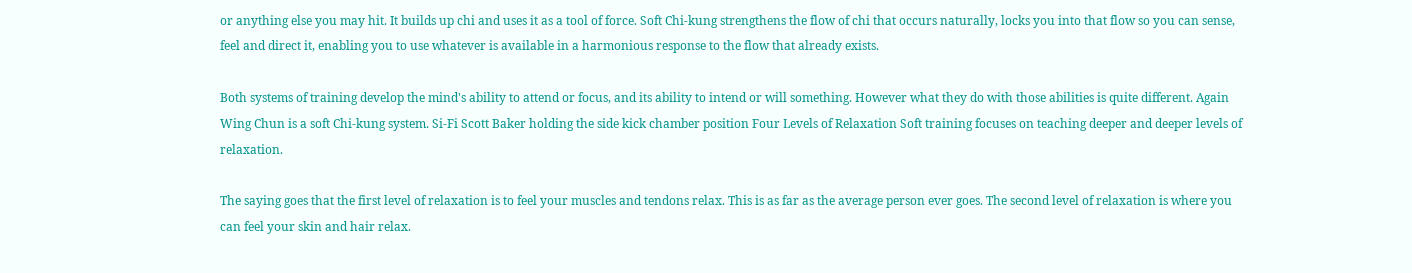or anything else you may hit. It builds up chi and uses it as a tool of force. Soft Chi-kung strengthens the flow of chi that occurs naturally, locks you into that flow so you can sense, feel and direct it, enabling you to use whatever is available in a harmonious response to the flow that already exists.

Both systems of training develop the mind's ability to attend or focus, and its ability to intend or will something. However what they do with those abilities is quite different. Again Wing Chun is a soft Chi-kung system. Si-Fi Scott Baker holding the side kick chamber position Four Levels of Relaxation Soft training focuses on teaching deeper and deeper levels of relaxation.

The saying goes that the first level of relaxation is to feel your muscles and tendons relax. This is as far as the average person ever goes. The second level of relaxation is where you can feel your skin and hair relax.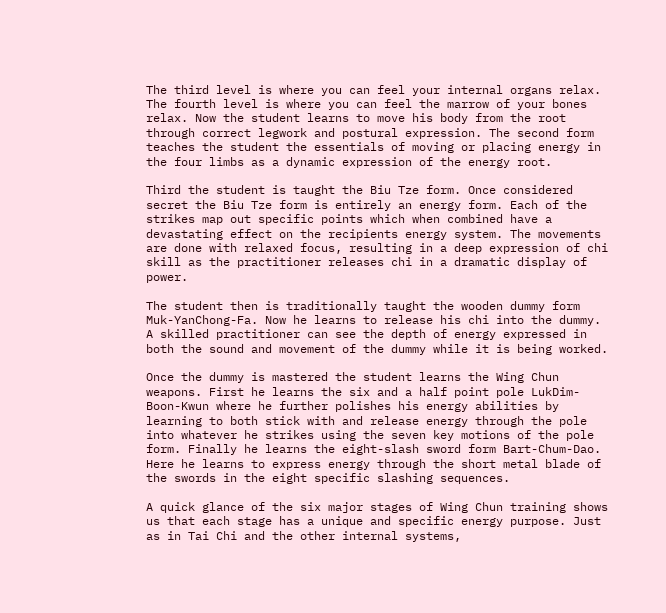The third level is where you can feel your internal organs relax. The fourth level is where you can feel the marrow of your bones relax. Now the student learns to move his body from the root through correct legwork and postural expression. The second form teaches the student the essentials of moving or placing energy in the four limbs as a dynamic expression of the energy root.

Third the student is taught the Biu Tze form. Once considered secret the Biu Tze form is entirely an energy form. Each of the strikes map out specific points which when combined have a devastating effect on the recipients energy system. The movements are done with relaxed focus, resulting in a deep expression of chi skill as the practitioner releases chi in a dramatic display of power.

The student then is traditionally taught the wooden dummy form Muk-YanChong-Fa. Now he learns to release his chi into the dummy. A skilled practitioner can see the depth of energy expressed in both the sound and movement of the dummy while it is being worked.

Once the dummy is mastered the student learns the Wing Chun weapons. First he learns the six and a half point pole LukDim-Boon-Kwun where he further polishes his energy abilities by learning to both stick with and release energy through the pole into whatever he strikes using the seven key motions of the pole form. Finally he learns the eight-slash sword form Bart-Chum-Dao. Here he learns to express energy through the short metal blade of the swords in the eight specific slashing sequences.

A quick glance of the six major stages of Wing Chun training shows us that each stage has a unique and specific energy purpose. Just as in Tai Chi and the other internal systems,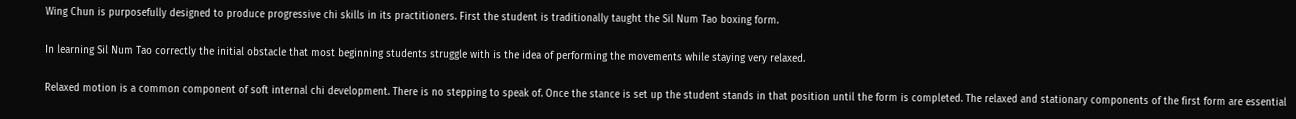Wing Chun is purposefully designed to produce progressive chi skills in its practitioners. First the student is traditionally taught the Sil Num Tao boxing form.

In learning Sil Num Tao correctly the initial obstacle that most beginning students struggle with is the idea of performing the movements while staying very relaxed.

Relaxed motion is a common component of soft internal chi development. There is no stepping to speak of. Once the stance is set up the student stands in that position until the form is completed. The relaxed and stationary components of the first form are essential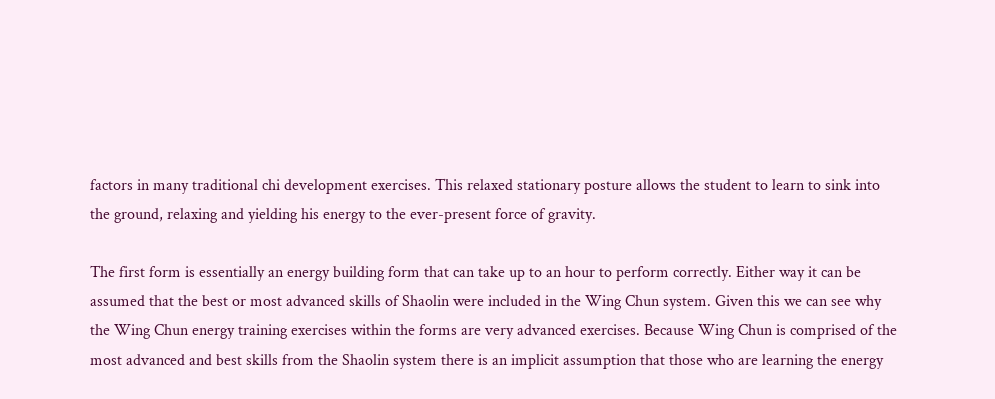factors in many traditional chi development exercises. This relaxed stationary posture allows the student to learn to sink into the ground, relaxing and yielding his energy to the ever-present force of gravity.

The first form is essentially an energy building form that can take up to an hour to perform correctly. Either way it can be assumed that the best or most advanced skills of Shaolin were included in the Wing Chun system. Given this we can see why the Wing Chun energy training exercises within the forms are very advanced exercises. Because Wing Chun is comprised of the most advanced and best skills from the Shaolin system there is an implicit assumption that those who are learning the energy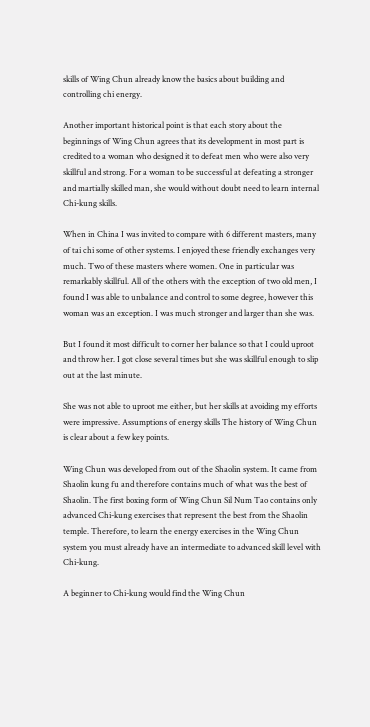skills of Wing Chun already know the basics about building and controlling chi energy.

Another important historical point is that each story about the beginnings of Wing Chun agrees that its development in most part is credited to a woman who designed it to defeat men who were also very skillful and strong. For a woman to be successful at defeating a stronger and martially skilled man, she would without doubt need to learn internal Chi-kung skills.

When in China I was invited to compare with 6 different masters, many of tai chi some of other systems. I enjoyed these friendly exchanges very much. Two of these masters where women. One in particular was remarkably skillful. All of the others with the exception of two old men, I found I was able to unbalance and control to some degree, however this woman was an exception. I was much stronger and larger than she was.

But I found it most difficult to corner her balance so that I could uproot and throw her. I got close several times but she was skillful enough to slip out at the last minute.

She was not able to uproot me either, but her skills at avoiding my efforts were impressive. Assumptions of energy skills The history of Wing Chun is clear about a few key points.

Wing Chun was developed from out of the Shaolin system. It came from Shaolin kung fu and therefore contains much of what was the best of Shaolin. The first boxing form of Wing Chun Sil Num Tao contains only advanced Chi-kung exercises that represent the best from the Shaolin temple. Therefore, to learn the energy exercises in the Wing Chun system you must already have an intermediate to advanced skill level with Chi-kung.

A beginner to Chi-kung would find the Wing Chun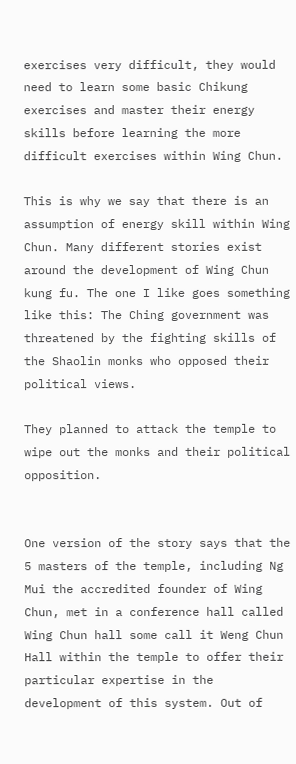exercises very difficult, they would need to learn some basic Chikung exercises and master their energy skills before learning the more difficult exercises within Wing Chun.

This is why we say that there is an assumption of energy skill within Wing Chun. Many different stories exist around the development of Wing Chun kung fu. The one I like goes something like this: The Ching government was threatened by the fighting skills of the Shaolin monks who opposed their political views.

They planned to attack the temple to wipe out the monks and their political opposition.


One version of the story says that the 5 masters of the temple, including Ng Mui the accredited founder of Wing Chun, met in a conference hall called Wing Chun hall some call it Weng Chun Hall within the temple to offer their particular expertise in the development of this system. Out of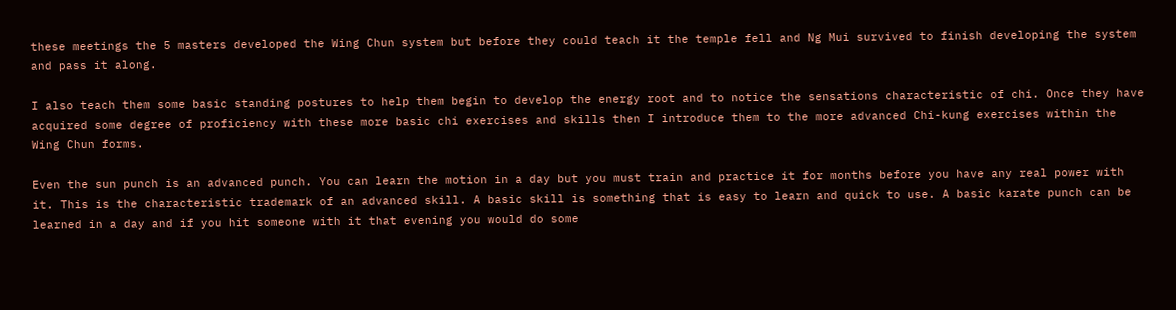these meetings the 5 masters developed the Wing Chun system but before they could teach it the temple fell and Ng Mui survived to finish developing the system and pass it along.

I also teach them some basic standing postures to help them begin to develop the energy root and to notice the sensations characteristic of chi. Once they have acquired some degree of proficiency with these more basic chi exercises and skills then I introduce them to the more advanced Chi-kung exercises within the Wing Chun forms.

Even the sun punch is an advanced punch. You can learn the motion in a day but you must train and practice it for months before you have any real power with it. This is the characteristic trademark of an advanced skill. A basic skill is something that is easy to learn and quick to use. A basic karate punch can be learned in a day and if you hit someone with it that evening you would do some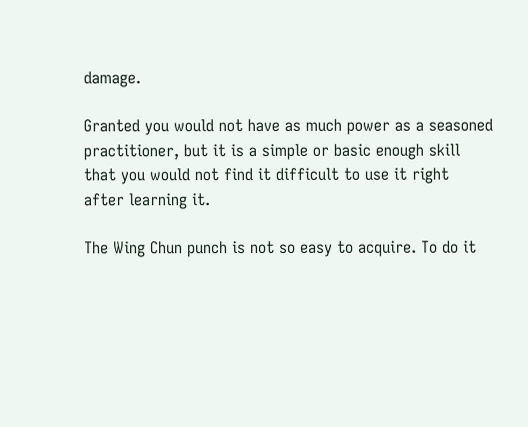damage.

Granted you would not have as much power as a seasoned practitioner, but it is a simple or basic enough skill that you would not find it difficult to use it right after learning it.

The Wing Chun punch is not so easy to acquire. To do it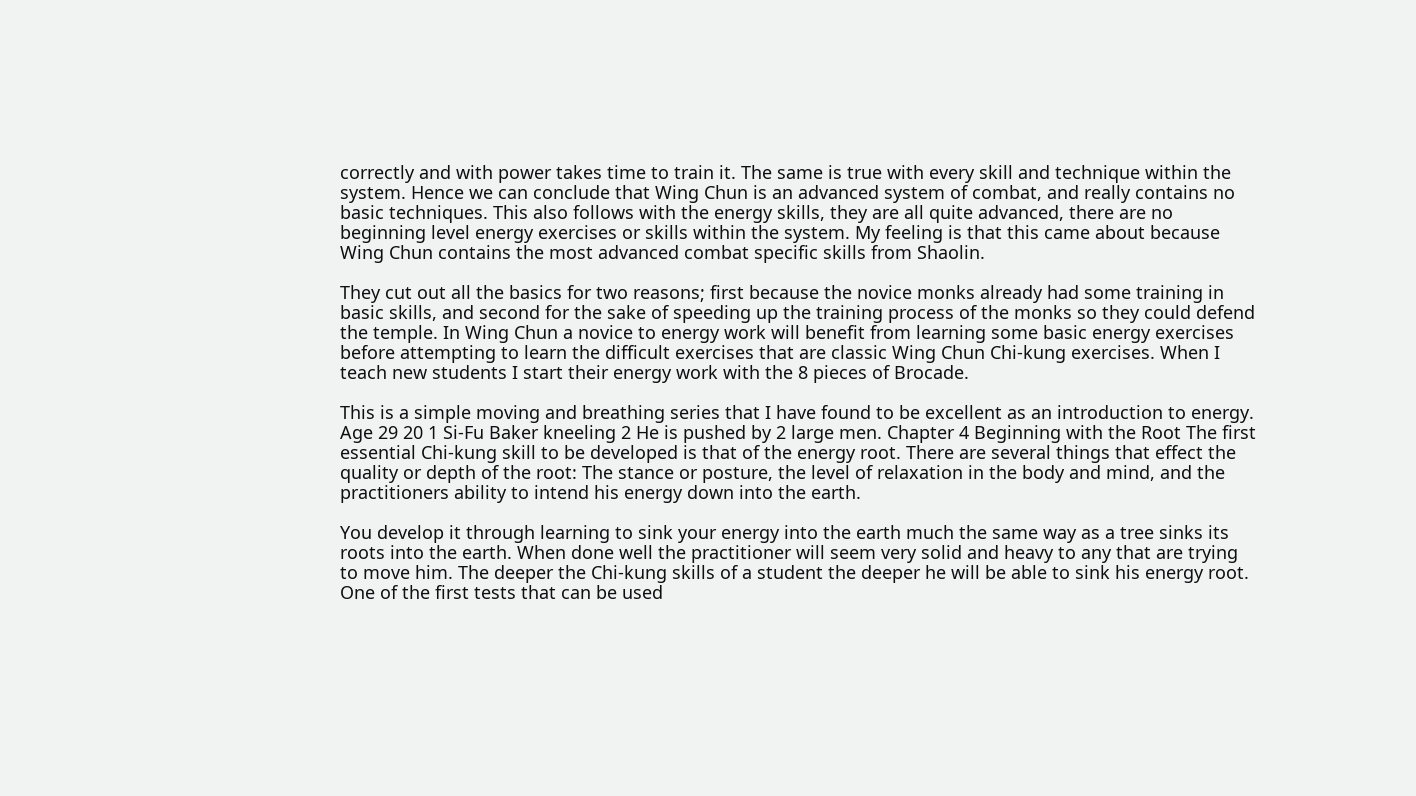correctly and with power takes time to train it. The same is true with every skill and technique within the system. Hence we can conclude that Wing Chun is an advanced system of combat, and really contains no basic techniques. This also follows with the energy skills, they are all quite advanced, there are no beginning level energy exercises or skills within the system. My feeling is that this came about because Wing Chun contains the most advanced combat specific skills from Shaolin.

They cut out all the basics for two reasons; first because the novice monks already had some training in basic skills, and second for the sake of speeding up the training process of the monks so they could defend the temple. In Wing Chun a novice to energy work will benefit from learning some basic energy exercises before attempting to learn the difficult exercises that are classic Wing Chun Chi-kung exercises. When I teach new students I start their energy work with the 8 pieces of Brocade.

This is a simple moving and breathing series that I have found to be excellent as an introduction to energy. Age 29 20 1 Si-Fu Baker kneeling 2 He is pushed by 2 large men. Chapter 4 Beginning with the Root The first essential Chi-kung skill to be developed is that of the energy root. There are several things that effect the quality or depth of the root: The stance or posture, the level of relaxation in the body and mind, and the practitioners ability to intend his energy down into the earth.

You develop it through learning to sink your energy into the earth much the same way as a tree sinks its roots into the earth. When done well the practitioner will seem very solid and heavy to any that are trying to move him. The deeper the Chi-kung skills of a student the deeper he will be able to sink his energy root. One of the first tests that can be used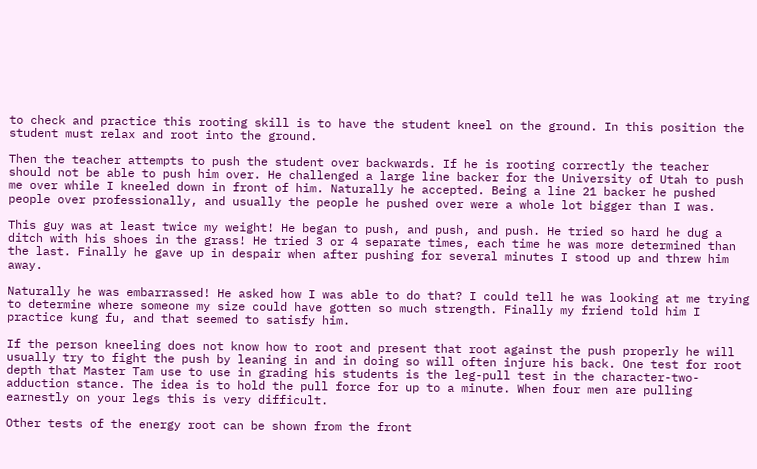to check and practice this rooting skill is to have the student kneel on the ground. In this position the student must relax and root into the ground.

Then the teacher attempts to push the student over backwards. If he is rooting correctly the teacher should not be able to push him over. He challenged a large line backer for the University of Utah to push me over while I kneeled down in front of him. Naturally he accepted. Being a line 21 backer he pushed people over professionally, and usually the people he pushed over were a whole lot bigger than I was.

This guy was at least twice my weight! He began to push, and push, and push. He tried so hard he dug a ditch with his shoes in the grass! He tried 3 or 4 separate times, each time he was more determined than the last. Finally he gave up in despair when after pushing for several minutes I stood up and threw him away.

Naturally he was embarrassed! He asked how I was able to do that? I could tell he was looking at me trying to determine where someone my size could have gotten so much strength. Finally my friend told him I practice kung fu, and that seemed to satisfy him.

If the person kneeling does not know how to root and present that root against the push properly he will usually try to fight the push by leaning in and in doing so will often injure his back. One test for root depth that Master Tam use to use in grading his students is the leg-pull test in the character-two-adduction stance. The idea is to hold the pull force for up to a minute. When four men are pulling earnestly on your legs this is very difficult.

Other tests of the energy root can be shown from the front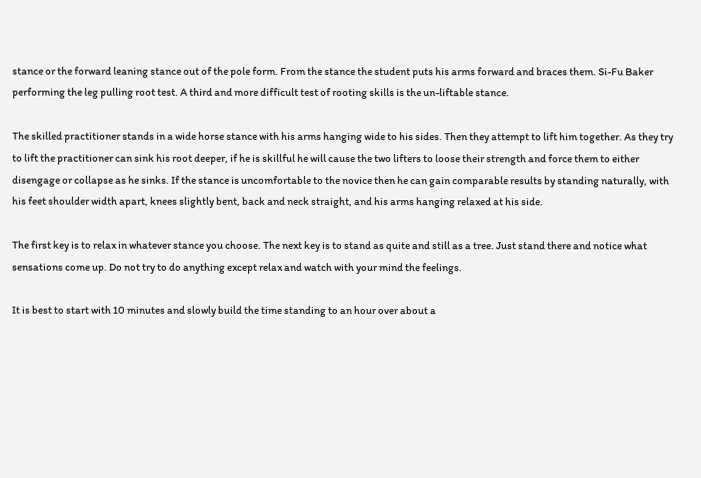stance or the forward leaning stance out of the pole form. From the stance the student puts his arms forward and braces them. Si-Fu Baker performing the leg pulling root test. A third and more difficult test of rooting skills is the un-liftable stance.

The skilled practitioner stands in a wide horse stance with his arms hanging wide to his sides. Then they attempt to lift him together. As they try to lift the practitioner can sink his root deeper, if he is skillful he will cause the two lifters to loose their strength and force them to either disengage or collapse as he sinks. If the stance is uncomfortable to the novice then he can gain comparable results by standing naturally, with his feet shoulder width apart, knees slightly bent, back and neck straight, and his arms hanging relaxed at his side.

The first key is to relax in whatever stance you choose. The next key is to stand as quite and still as a tree. Just stand there and notice what sensations come up. Do not try to do anything except relax and watch with your mind the feelings.

It is best to start with 10 minutes and slowly build the time standing to an hour over about a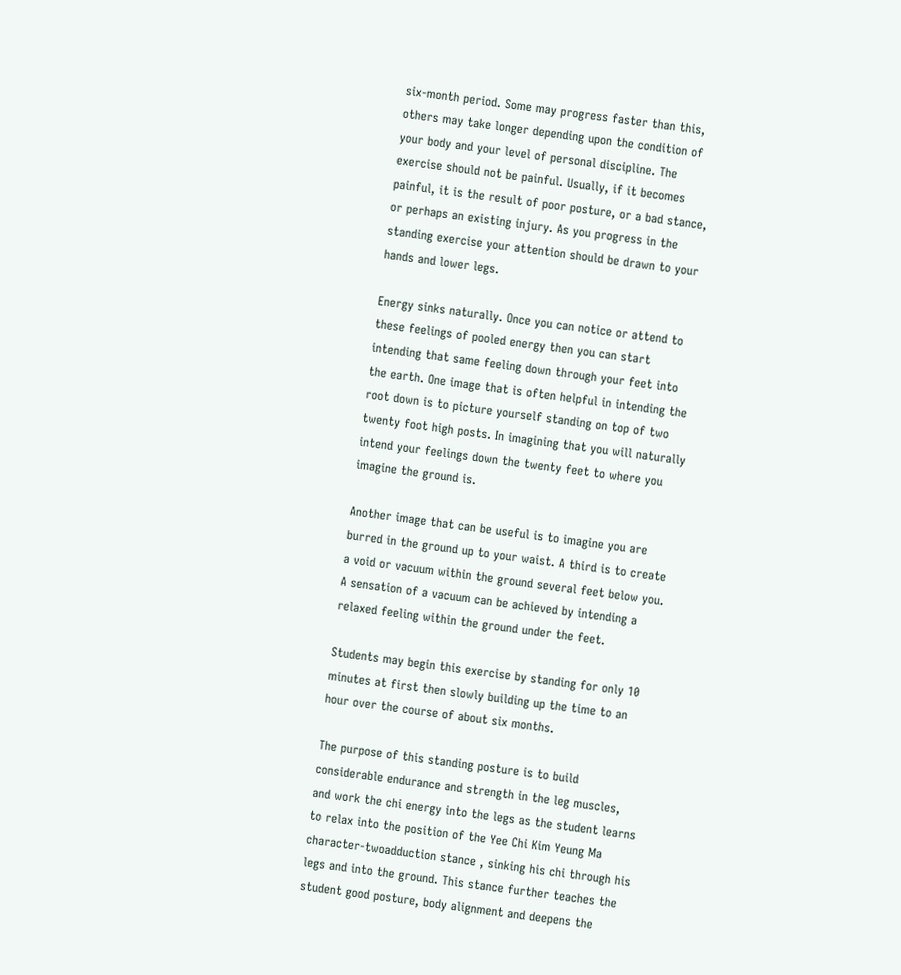six-month period. Some may progress faster than this, others may take longer depending upon the condition of your body and your level of personal discipline. The exercise should not be painful. Usually, if it becomes painful, it is the result of poor posture, or a bad stance, or perhaps an existing injury. As you progress in the standing exercise your attention should be drawn to your hands and lower legs.

Energy sinks naturally. Once you can notice or attend to these feelings of pooled energy then you can start intending that same feeling down through your feet into the earth. One image that is often helpful in intending the root down is to picture yourself standing on top of two twenty foot high posts. In imagining that you will naturally intend your feelings down the twenty feet to where you imagine the ground is.

Another image that can be useful is to imagine you are burred in the ground up to your waist. A third is to create a void or vacuum within the ground several feet below you. A sensation of a vacuum can be achieved by intending a relaxed feeling within the ground under the feet.

Students may begin this exercise by standing for only 10 minutes at first then slowly building up the time to an hour over the course of about six months.

The purpose of this standing posture is to build considerable endurance and strength in the leg muscles, and work the chi energy into the legs as the student learns to relax into the position of the Yee Chi Kim Yeung Ma character-twoadduction stance , sinking his chi through his legs and into the ground. This stance further teaches the student good posture, body alignment and deepens the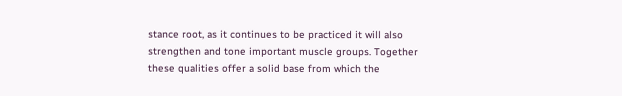stance root, as it continues to be practiced it will also strengthen and tone important muscle groups. Together these qualities offer a solid base from which the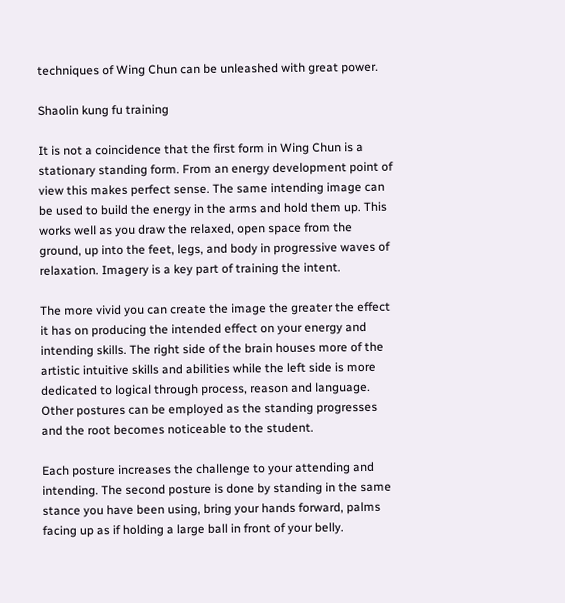techniques of Wing Chun can be unleashed with great power.

Shaolin kung fu training

It is not a coincidence that the first form in Wing Chun is a stationary standing form. From an energy development point of view this makes perfect sense. The same intending image can be used to build the energy in the arms and hold them up. This works well as you draw the relaxed, open space from the ground, up into the feet, legs, and body in progressive waves of relaxation. Imagery is a key part of training the intent.

The more vivid you can create the image the greater the effect it has on producing the intended effect on your energy and intending skills. The right side of the brain houses more of the artistic intuitive skills and abilities while the left side is more dedicated to logical through process, reason and language. Other postures can be employed as the standing progresses and the root becomes noticeable to the student.

Each posture increases the challenge to your attending and intending. The second posture is done by standing in the same stance you have been using, bring your hands forward, palms facing up as if holding a large ball in front of your belly.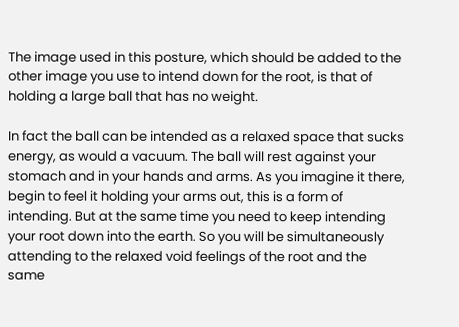The image used in this posture, which should be added to the other image you use to intend down for the root, is that of holding a large ball that has no weight.

In fact the ball can be intended as a relaxed space that sucks energy, as would a vacuum. The ball will rest against your stomach and in your hands and arms. As you imagine it there, begin to feel it holding your arms out, this is a form of intending. But at the same time you need to keep intending your root down into the earth. So you will be simultaneously attending to the relaxed void feelings of the root and the same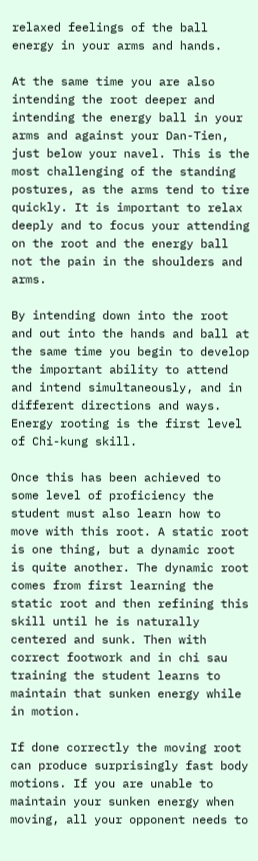relaxed feelings of the ball energy in your arms and hands.

At the same time you are also intending the root deeper and intending the energy ball in your arms and against your Dan-Tien, just below your navel. This is the most challenging of the standing postures, as the arms tend to tire quickly. It is important to relax deeply and to focus your attending on the root and the energy ball not the pain in the shoulders and arms.

By intending down into the root and out into the hands and ball at the same time you begin to develop the important ability to attend and intend simultaneously, and in different directions and ways. Energy rooting is the first level of Chi-kung skill.

Once this has been achieved to some level of proficiency the student must also learn how to move with this root. A static root is one thing, but a dynamic root is quite another. The dynamic root comes from first learning the static root and then refining this skill until he is naturally centered and sunk. Then with correct footwork and in chi sau training the student learns to maintain that sunken energy while in motion.

If done correctly the moving root can produce surprisingly fast body motions. If you are unable to maintain your sunken energy when moving, all your opponent needs to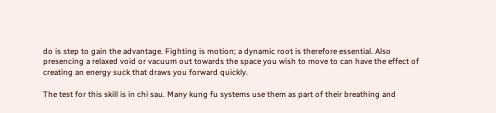do is step to gain the advantage. Fighting is motion; a dynamic root is therefore essential. Also presencing a relaxed void or vacuum out towards the space you wish to move to can have the effect of creating an energy suck that draws you forward quickly.

The test for this skill is in chi sau. Many kung fu systems use them as part of their breathing and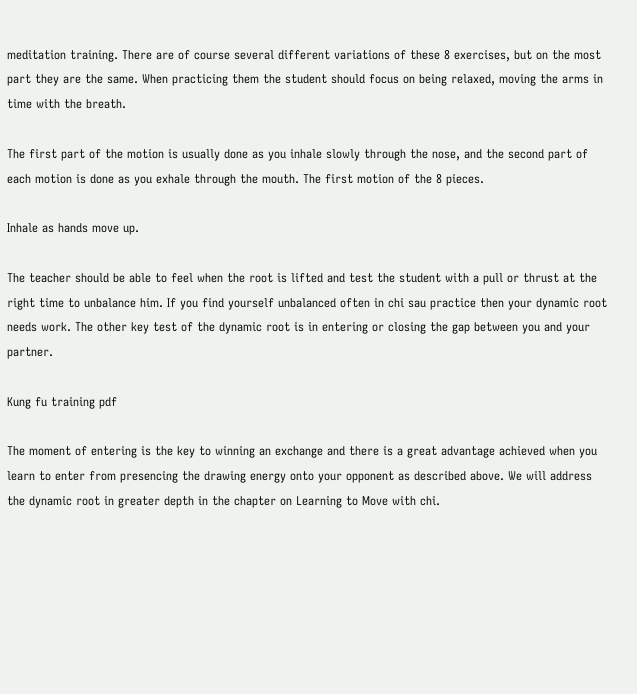meditation training. There are of course several different variations of these 8 exercises, but on the most part they are the same. When practicing them the student should focus on being relaxed, moving the arms in time with the breath.

The first part of the motion is usually done as you inhale slowly through the nose, and the second part of each motion is done as you exhale through the mouth. The first motion of the 8 pieces.

Inhale as hands move up.

The teacher should be able to feel when the root is lifted and test the student with a pull or thrust at the right time to unbalance him. If you find yourself unbalanced often in chi sau practice then your dynamic root needs work. The other key test of the dynamic root is in entering or closing the gap between you and your partner.

Kung fu training pdf

The moment of entering is the key to winning an exchange and there is a great advantage achieved when you learn to enter from presencing the drawing energy onto your opponent as described above. We will address the dynamic root in greater depth in the chapter on Learning to Move with chi.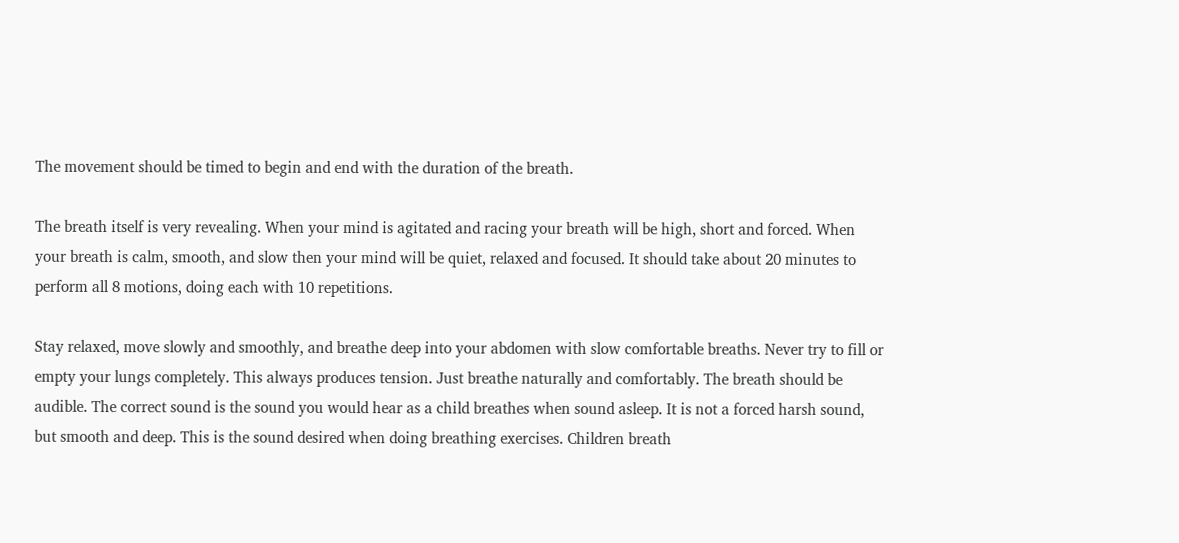The movement should be timed to begin and end with the duration of the breath.

The breath itself is very revealing. When your mind is agitated and racing your breath will be high, short and forced. When your breath is calm, smooth, and slow then your mind will be quiet, relaxed and focused. It should take about 20 minutes to perform all 8 motions, doing each with 10 repetitions.

Stay relaxed, move slowly and smoothly, and breathe deep into your abdomen with slow comfortable breaths. Never try to fill or empty your lungs completely. This always produces tension. Just breathe naturally and comfortably. The breath should be audible. The correct sound is the sound you would hear as a child breathes when sound asleep. It is not a forced harsh sound, but smooth and deep. This is the sound desired when doing breathing exercises. Children breath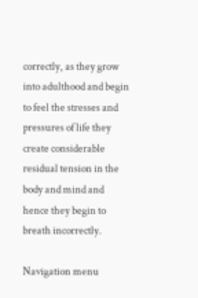correctly, as they grow into adulthood and begin to feel the stresses and pressures of life they create considerable residual tension in the body and mind and hence they begin to breath incorrectly.

Navigation menu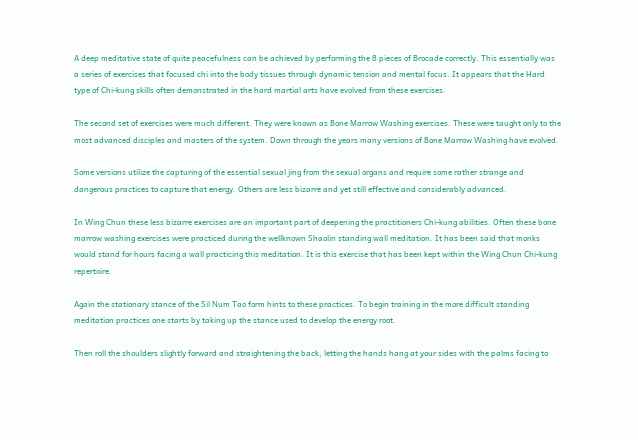A deep meditative state of quite peacefulness can be achieved by performing the 8 pieces of Brocade correctly. This essentially was a series of exercises that focused chi into the body tissues through dynamic tension and mental focus. It appears that the Hard type of Chi-kung skills often demonstrated in the hard martial arts have evolved from these exercises.

The second set of exercises were much different. They were known as Bone Marrow Washing exercises. These were taught only to the most advanced disciples and masters of the system. Down through the years many versions of Bone Marrow Washing have evolved.

Some versions utilize the capturing of the essential sexual jing from the sexual organs and require some rather strange and dangerous practices to capture that energy. Others are less bizarre and yet still effective and considerably advanced.

In Wing Chun these less bizarre exercises are an important part of deepening the practitioners Chi-kung abilities. Often these bone marrow washing exercises were practiced during the wellknown Shaolin standing wall meditation. It has been said that monks would stand for hours facing a wall practicing this meditation. It is this exercise that has been kept within the Wing Chun Chi-kung repertoire.

Again the stationary stance of the Sil Num Tao form hints to these practices. To begin training in the more difficult standing meditation practices one starts by taking up the stance used to develop the energy root.

Then roll the shoulders slightly forward and straightening the back, letting the hands hang at your sides with the palms facing to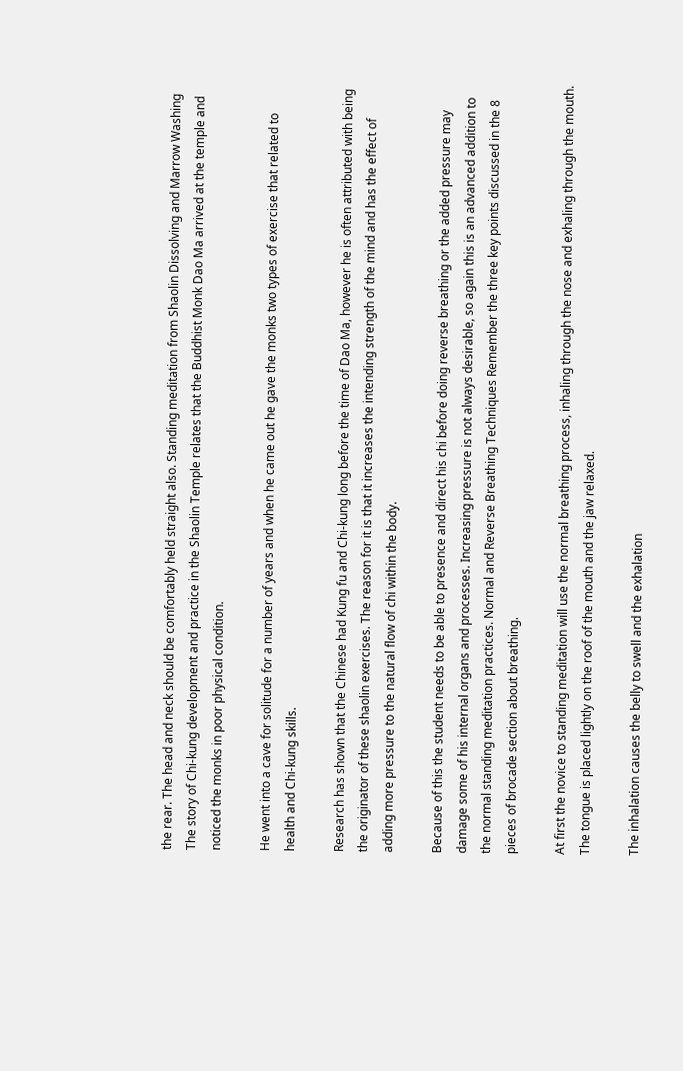the rear. The head and neck should be comfortably held straight also. Standing meditation from Shaolin Dissolving and Marrow Washing The story of Chi-kung development and practice in the Shaolin Temple relates that the Buddhist Monk Dao Ma arrived at the temple and noticed the monks in poor physical condition.

He went into a cave for solitude for a number of years and when he came out he gave the monks two types of exercise that related to health and Chi-kung skills.

Research has shown that the Chinese had Kung fu and Chi-kung long before the time of Dao Ma, however he is often attributed with being the originator of these shaolin exercises. The reason for it is that it increases the intending strength of the mind and has the effect of adding more pressure to the natural flow of chi within the body.

Because of this the student needs to be able to presence and direct his chi before doing reverse breathing or the added pressure may damage some of his internal organs and processes. Increasing pressure is not always desirable, so again this is an advanced addition to the normal standing meditation practices. Normal and Reverse Breathing Techniques Remember the three key points discussed in the 8 pieces of brocade section about breathing.

At first the novice to standing meditation will use the normal breathing process, inhaling through the nose and exhaling through the mouth. The tongue is placed lightly on the roof of the mouth and the jaw relaxed.

The inhalation causes the belly to swell and the exhalation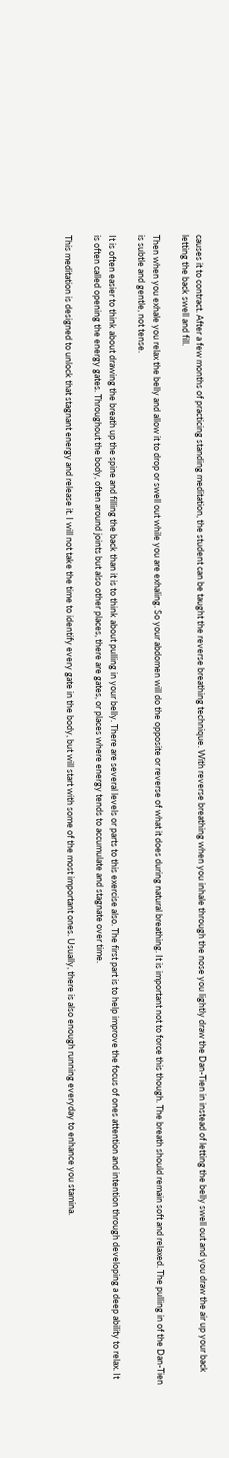causes it to contract. After a few months of practicing standing meditation, the student can be taught the reverse breathing technique. With reverse breathing when you inhale through the nose you lightly draw the Dan-Tien in instead of letting the belly swell out and you draw the air up your back letting the back swell and fill.

Then when you exhale you relax the belly and allow it to drop or swell out while you are exhaling. So your abdomen will do the opposite or reverse of what it does during natural breathing. It is important not to force this though. The breath should remain soft and relaxed. The pulling in of the Dan-Tien is subtle and gentle, not tense.

It is often easier to think about drawing the breath up the spine and filling the back than it is to think about pulling in your belly. There are several levels or parts to this exercise also. The first part is to help improve the focus of ones attention and intention through developing a deep ability to relax. It is often called opening the energy gates. Throughout the body, often around joints but also other places, there are gates, or places where energy tends to accumulate and stagnate over time.

This meditation is designed to unlock that stagnant energy and release it. I will not take the time to identify every gate in the body, but will start with some of the most important ones. Usually, there is also enough running everyday to enhance you stamina.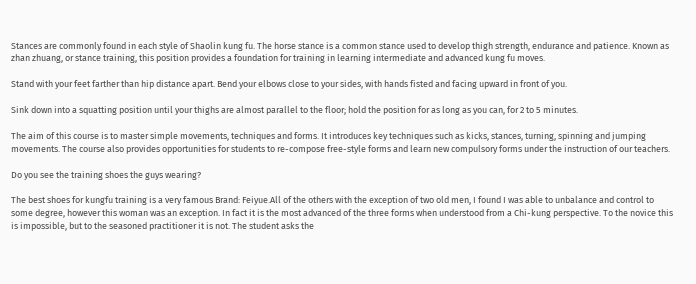Stances are commonly found in each style of Shaolin kung fu. The horse stance is a common stance used to develop thigh strength, endurance and patience. Known as zhan zhuang, or stance training, this position provides a foundation for training in learning intermediate and advanced kung fu moves.

Stand with your feet farther than hip distance apart. Bend your elbows close to your sides, with hands fisted and facing upward in front of you.

Sink down into a squatting position until your thighs are almost parallel to the floor; hold the position for as long as you can, for 2 to 5 minutes.

The aim of this course is to master simple movements, techniques and forms. It introduces key techniques such as kicks, stances, turning, spinning and jumping movements. The course also provides opportunities for students to re-compose free-style forms and learn new compulsory forms under the instruction of our teachers.

Do you see the training shoes the guys wearing?

The best shoes for kungfu training is a very famous Brand: Feiyue.All of the others with the exception of two old men, I found I was able to unbalance and control to some degree, however this woman was an exception. In fact it is the most advanced of the three forms when understood from a Chi-kung perspective. To the novice this is impossible, but to the seasoned practitioner it is not. The student asks the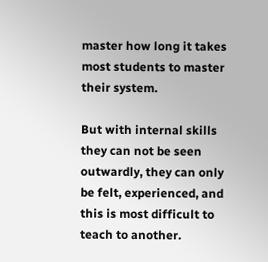master how long it takes most students to master their system.

But with internal skills they can not be seen outwardly, they can only be felt, experienced, and this is most difficult to teach to another.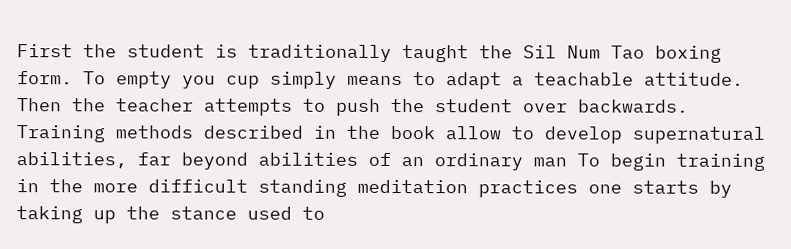First the student is traditionally taught the Sil Num Tao boxing form. To empty you cup simply means to adapt a teachable attitude. Then the teacher attempts to push the student over backwards. Training methods described in the book allow to develop supernatural abilities, far beyond abilities of an ordinary man To begin training in the more difficult standing meditation practices one starts by taking up the stance used to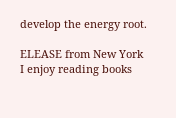develop the energy root.

ELEASE from New York
I enjoy reading books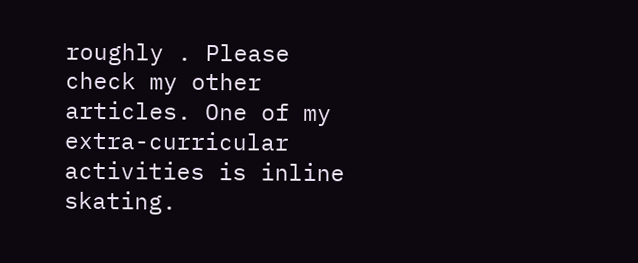roughly . Please check my other articles. One of my extra-curricular activities is inline skating.